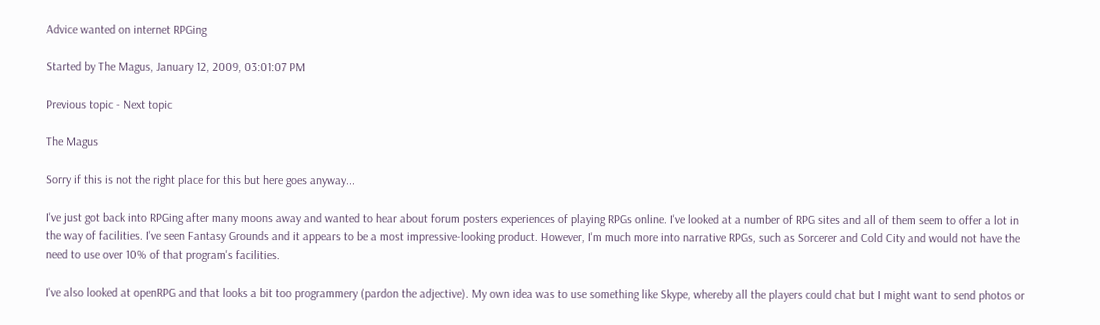Advice wanted on internet RPGing

Started by The Magus, January 12, 2009, 03:01:07 PM

Previous topic - Next topic

The Magus

Sorry if this is not the right place for this but here goes anyway...

I've just got back into RPGing after many moons away and wanted to hear about forum posters experiences of playing RPGs online. I've looked at a number of RPG sites and all of them seem to offer a lot in the way of facilities. I've seen Fantasy Grounds and it appears to be a most impressive-looking product. However, I'm much more into narrative RPGs, such as Sorcerer and Cold City and would not have the need to use over 10% of that program's facilities.

I've also looked at openRPG and that looks a bit too programmery (pardon the adjective). My own idea was to use something like Skype, whereby all the players could chat but I might want to send photos or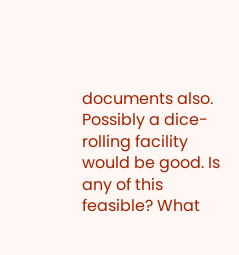documents also.  Possibly a dice-rolling facility would be good. Is any of this feasible? What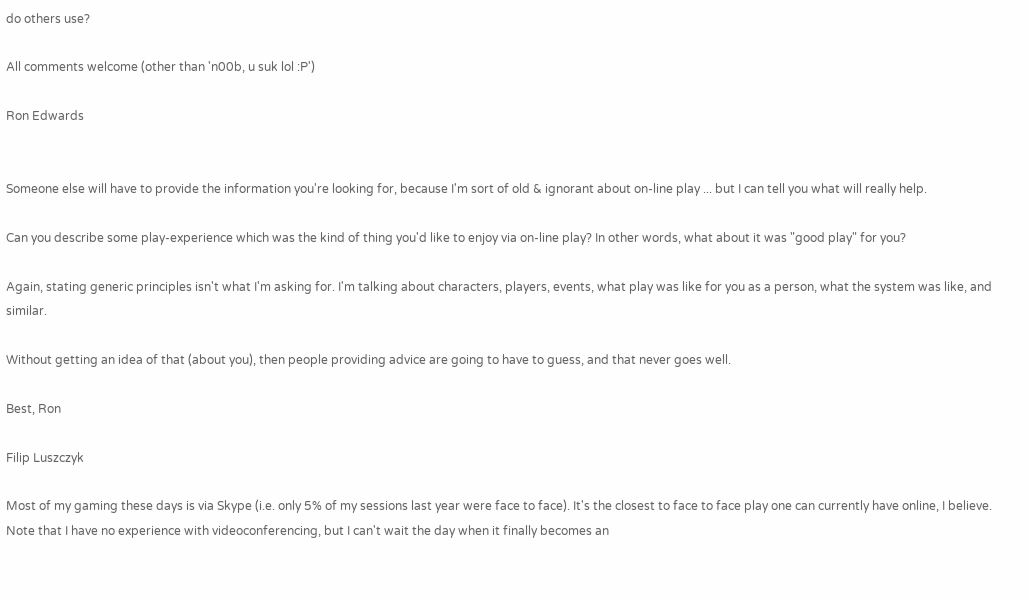do others use?

All comments welcome (other than 'n00b, u suk lol :P')

Ron Edwards


Someone else will have to provide the information you're looking for, because I'm sort of old & ignorant about on-line play ... but I can tell you what will really help.

Can you describe some play-experience which was the kind of thing you'd like to enjoy via on-line play? In other words, what about it was "good play" for you?

Again, stating generic principles isn't what I'm asking for. I'm talking about characters, players, events, what play was like for you as a person, what the system was like, and similar.

Without getting an idea of that (about you), then people providing advice are going to have to guess, and that never goes well.

Best, Ron

Filip Luszczyk

Most of my gaming these days is via Skype (i.e. only 5% of my sessions last year were face to face). It's the closest to face to face play one can currently have online, I believe. Note that I have no experience with videoconferencing, but I can't wait the day when it finally becomes an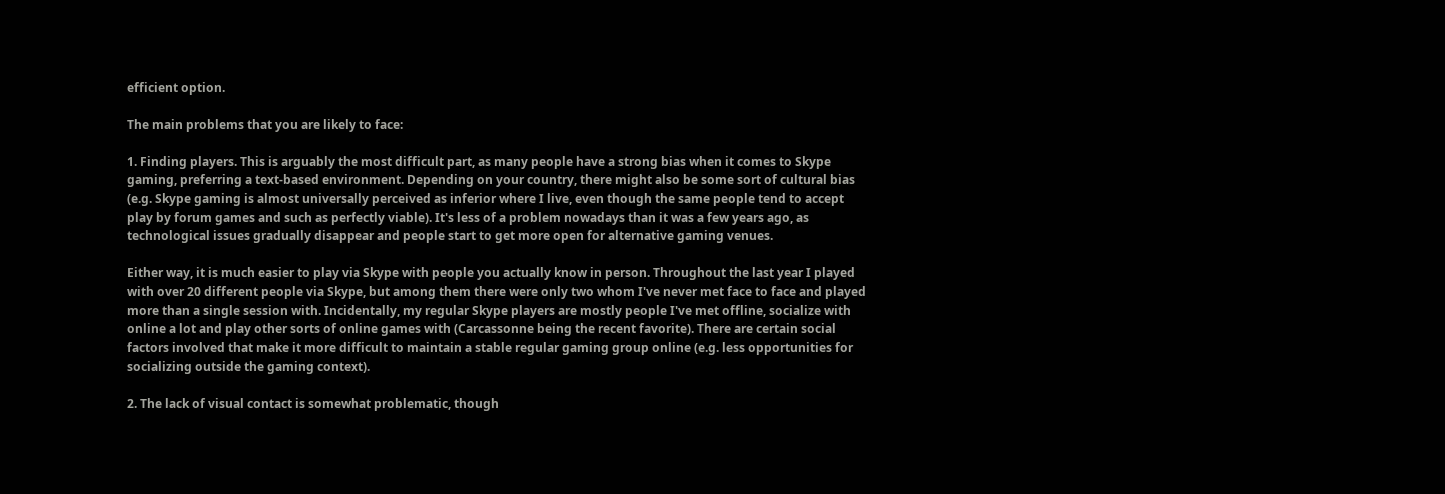efficient option.

The main problems that you are likely to face:

1. Finding players. This is arguably the most difficult part, as many people have a strong bias when it comes to Skype gaming, preferring a text-based environment. Depending on your country, there might also be some sort of cultural bias (e.g. Skype gaming is almost universally perceived as inferior where I live, even though the same people tend to accept play by forum games and such as perfectly viable). It's less of a problem nowadays than it was a few years ago, as technological issues gradually disappear and people start to get more open for alternative gaming venues.

Either way, it is much easier to play via Skype with people you actually know in person. Throughout the last year I played with over 20 different people via Skype, but among them there were only two whom I've never met face to face and played more than a single session with. Incidentally, my regular Skype players are mostly people I've met offline, socialize with online a lot and play other sorts of online games with (Carcassonne being the recent favorite). There are certain social factors involved that make it more difficult to maintain a stable regular gaming group online (e.g. less opportunities for socializing outside the gaming context).

2. The lack of visual contact is somewhat problematic, though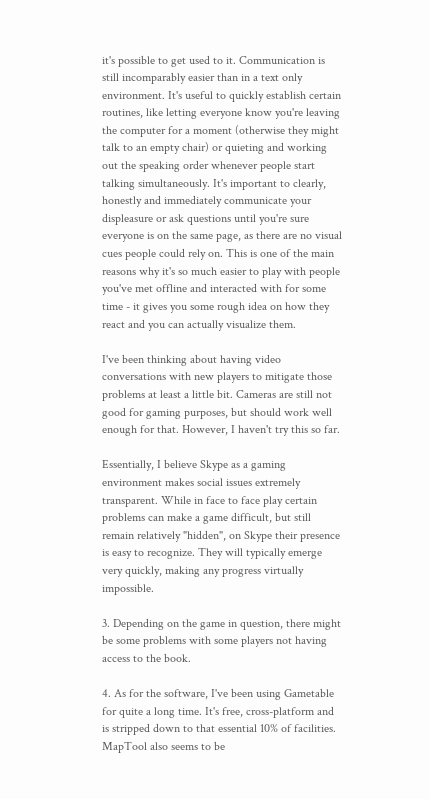it's possible to get used to it. Communication is still incomparably easier than in a text only environment. It's useful to quickly establish certain routines, like letting everyone know you're leaving the computer for a moment (otherwise they might talk to an empty chair) or quieting and working out the speaking order whenever people start talking simultaneously. It's important to clearly, honestly and immediately communicate your displeasure or ask questions until you're sure everyone is on the same page, as there are no visual cues people could rely on. This is one of the main reasons why it's so much easier to play with people you've met offline and interacted with for some time - it gives you some rough idea on how they react and you can actually visualize them.

I've been thinking about having video conversations with new players to mitigate those problems at least a little bit. Cameras are still not good for gaming purposes, but should work well enough for that. However, I haven't try this so far.

Essentially, I believe Skype as a gaming environment makes social issues extremely transparent. While in face to face play certain problems can make a game difficult, but still remain relatively "hidden", on Skype their presence is easy to recognize. They will typically emerge very quickly, making any progress virtually impossible.

3. Depending on the game in question, there might be some problems with some players not having access to the book.

4. As for the software, I've been using Gametable for quite a long time. It's free, cross-platform and is stripped down to that essential 10% of facilities. MapTool also seems to be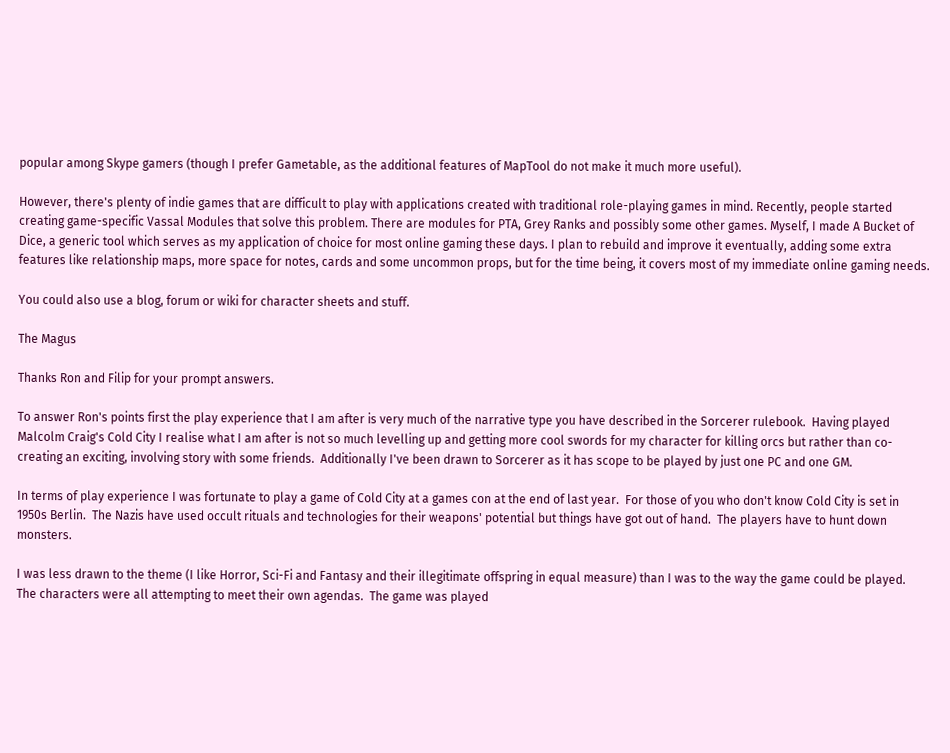popular among Skype gamers (though I prefer Gametable, as the additional features of MapTool do not make it much more useful).

However, there's plenty of indie games that are difficult to play with applications created with traditional role-playing games in mind. Recently, people started creating game-specific Vassal Modules that solve this problem. There are modules for PTA, Grey Ranks and possibly some other games. Myself, I made A Bucket of Dice, a generic tool which serves as my application of choice for most online gaming these days. I plan to rebuild and improve it eventually, adding some extra features like relationship maps, more space for notes, cards and some uncommon props, but for the time being, it covers most of my immediate online gaming needs.

You could also use a blog, forum or wiki for character sheets and stuff.

The Magus

Thanks Ron and Filip for your prompt answers.

To answer Ron's points first the play experience that I am after is very much of the narrative type you have described in the Sorcerer rulebook.  Having played Malcolm Craig's Cold City I realise what I am after is not so much levelling up and getting more cool swords for my character for killing orcs but rather than co-creating an exciting, involving story with some friends.  Additionally I've been drawn to Sorcerer as it has scope to be played by just one PC and one GM.

In terms of play experience I was fortunate to play a game of Cold City at a games con at the end of last year.  For those of you who don't know Cold City is set in 1950s Berlin.  The Nazis have used occult rituals and technologies for their weapons' potential but things have got out of hand.  The players have to hunt down monsters.

I was less drawn to the theme (I like Horror, Sci-Fi and Fantasy and their illegitimate offspring in equal measure) than I was to the way the game could be played.  The characters were all attempting to meet their own agendas.  The game was played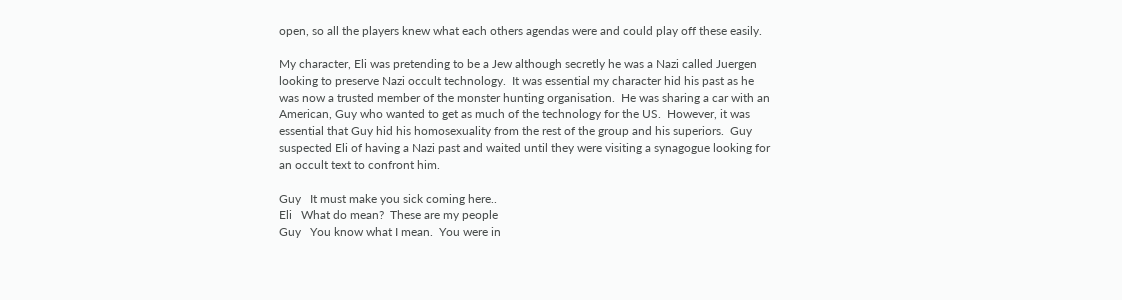open, so all the players knew what each others agendas were and could play off these easily.

My character, Eli was pretending to be a Jew although secretly he was a Nazi called Juergen looking to preserve Nazi occult technology.  It was essential my character hid his past as he was now a trusted member of the monster hunting organisation.  He was sharing a car with an American, Guy who wanted to get as much of the technology for the US.  However, it was essential that Guy hid his homosexuality from the rest of the group and his superiors.  Guy suspected Eli of having a Nazi past and waited until they were visiting a synagogue looking for an occult text to confront him.

Guy   It must make you sick coming here..
Eli   What do mean?  These are my people
Guy   You know what I mean.  You were in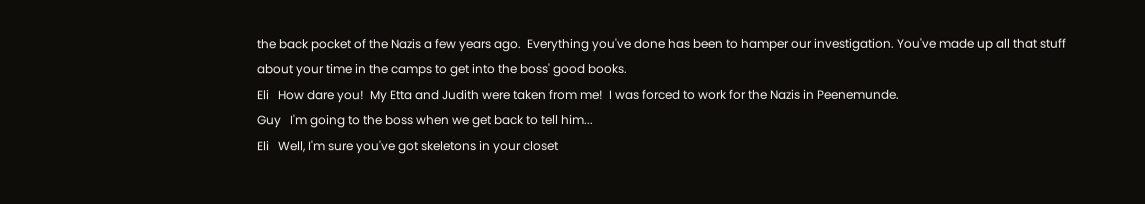the back pocket of the Nazis a few years ago.  Everything you've done has been to hamper our investigation. You've made up all that stuff about your time in the camps to get into the boss' good books.
Eli   How dare you!  My Etta and Judith were taken from me!  I was forced to work for the Nazis in Peenemunde.
Guy   I'm going to the boss when we get back to tell him...
Eli   Well, I'm sure you've got skeletons in your closet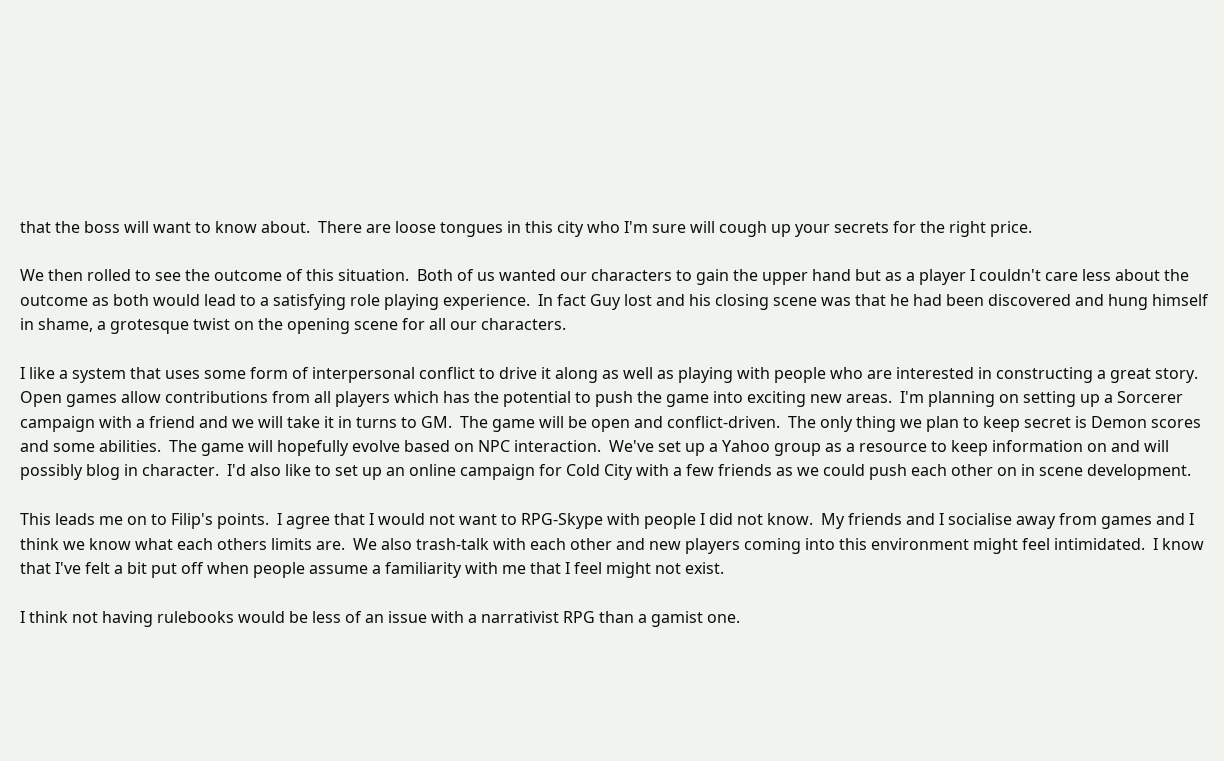that the boss will want to know about.  There are loose tongues in this city who I'm sure will cough up your secrets for the right price.

We then rolled to see the outcome of this situation.  Both of us wanted our characters to gain the upper hand but as a player I couldn't care less about the outcome as both would lead to a satisfying role playing experience.  In fact Guy lost and his closing scene was that he had been discovered and hung himself in shame, a grotesque twist on the opening scene for all our characters.

I like a system that uses some form of interpersonal conflict to drive it along as well as playing with people who are interested in constructing a great story.  Open games allow contributions from all players which has the potential to push the game into exciting new areas.  I'm planning on setting up a Sorcerer campaign with a friend and we will take it in turns to GM.  The game will be open and conflict-driven.  The only thing we plan to keep secret is Demon scores and some abilities.  The game will hopefully evolve based on NPC interaction.  We've set up a Yahoo group as a resource to keep information on and will possibly blog in character.  I'd also like to set up an online campaign for Cold City with a few friends as we could push each other on in scene development.

This leads me on to Filip's points.  I agree that I would not want to RPG-Skype with people I did not know.  My friends and I socialise away from games and I think we know what each others limits are.  We also trash-talk with each other and new players coming into this environment might feel intimidated.  I know that I've felt a bit put off when people assume a familiarity with me that I feel might not exist.

I think not having rulebooks would be less of an issue with a narrativist RPG than a gamist one.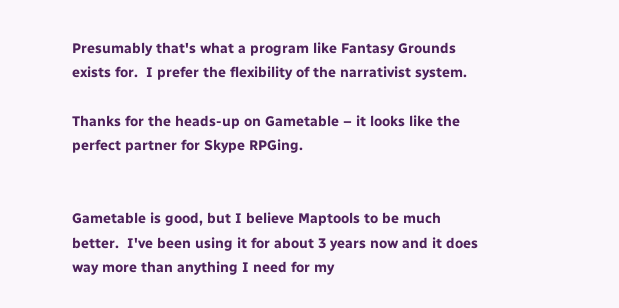Presumably that's what a program like Fantasy Grounds exists for.  I prefer the flexibility of the narrativist system.

Thanks for the heads-up on Gametable – it looks like the perfect partner for Skype RPGing.


Gametable is good, but I believe Maptools to be much better.  I've been using it for about 3 years now and it does way more than anything I need for my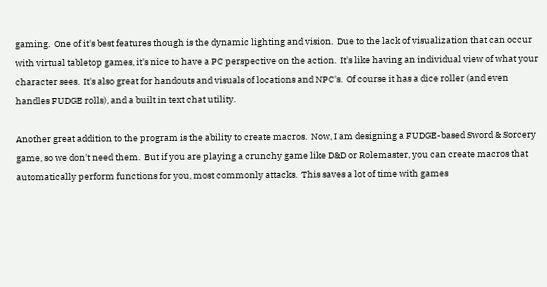gaming.  One of it's best features though is the dynamic lighting and vision.  Due to the lack of visualization that can occur with virtual tabletop games, it's nice to have a PC perspective on the action.  It's like having an individual view of what your character sees.  It's also great for handouts and visuals of locations and NPC's.  Of course it has a dice roller (and even handles FUDGE rolls), and a built in text chat utility.

Another great addition to the program is the ability to create macros.  Now, I am designing a FUDGE-based Sword & Sorcery game, so we don't need them.  But if you are playing a crunchy game like D&D or Rolemaster, you can create macros that automatically perform functions for you, most commonly attacks.  This saves a lot of time with games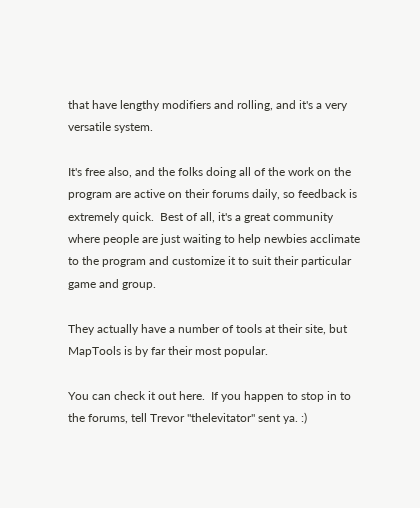that have lengthy modifiers and rolling, and it's a very versatile system.

It's free also, and the folks doing all of the work on the program are active on their forums daily, so feedback is extremely quick.  Best of all, it's a great community where people are just waiting to help newbies acclimate to the program and customize it to suit their particular game and group.

They actually have a number of tools at their site, but MapTools is by far their most popular.

You can check it out here.  If you happen to stop in to the forums, tell Trevor "thelevitator" sent ya. :)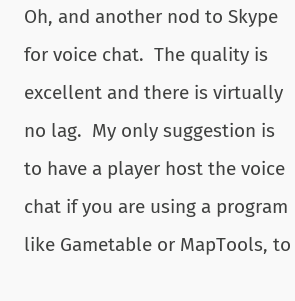Oh, and another nod to Skype for voice chat.  The quality is excellent and there is virtually no lag.  My only suggestion is to have a player host the voice chat if you are using a program like Gametable or MapTools, to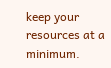keep your resources at a minimum.